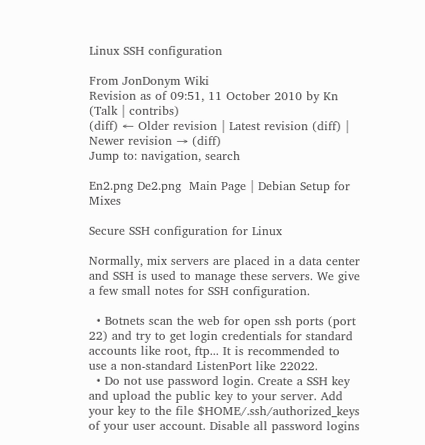Linux SSH configuration

From JonDonym Wiki
Revision as of 09:51, 11 October 2010 by Kn (Talk | contribs)
(diff) ← Older revision | Latest revision (diff) | Newer revision → (diff)
Jump to: navigation, search

En2.png De2.png  Main Page | Debian Setup for Mixes

Secure SSH configuration for Linux

Normally, mix servers are placed in a data center and SSH is used to manage these servers. We give a few small notes for SSH configuration.

  • Botnets scan the web for open ssh ports (port 22) and try to get login credentials for standard accounts like root, ftp... It is recommended to use a non-standard ListenPort like 22022.
  • Do not use password login. Create a SSH key and upload the public key to your server. Add your key to the file $HOME/.ssh/authorized_keys of your user account. Disable all password logins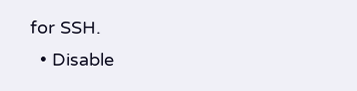for SSH.
  • Disable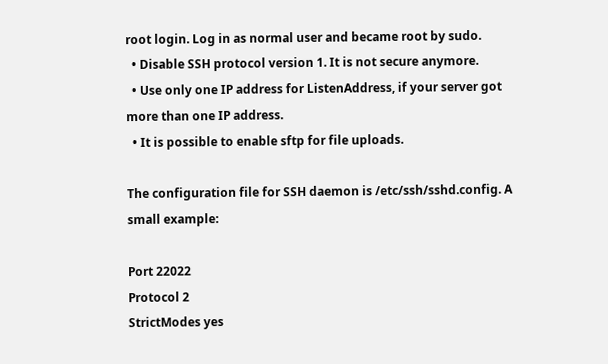root login. Log in as normal user and became root by sudo.
  • Disable SSH protocol version 1. It is not secure anymore.
  • Use only one IP address for ListenAddress, if your server got more than one IP address.
  • It is possible to enable sftp for file uploads.

The configuration file for SSH daemon is /etc/ssh/sshd.config. A small example:

Port 22022
Protocol 2
StrictModes yes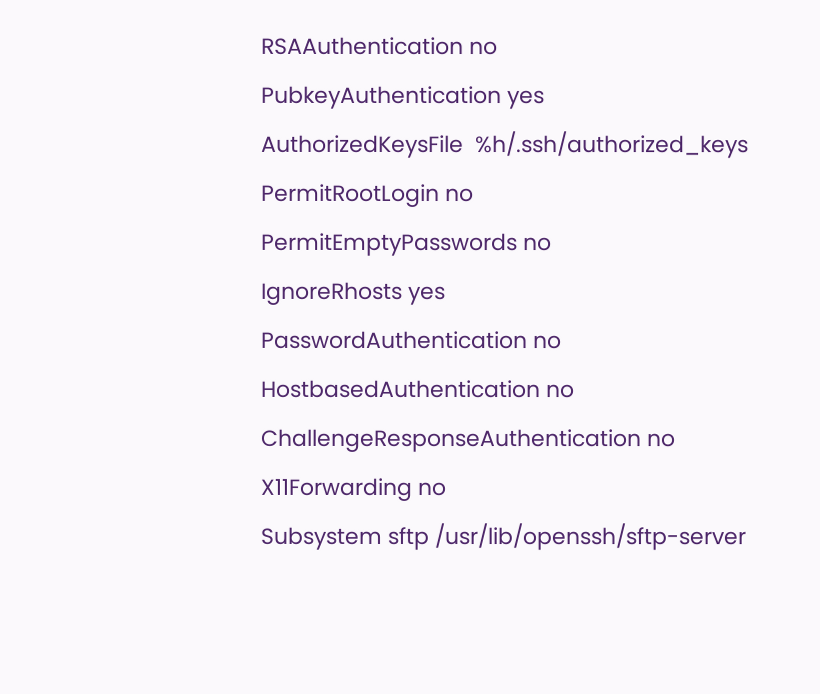RSAAuthentication no
PubkeyAuthentication yes
AuthorizedKeysFile  %h/.ssh/authorized_keys
PermitRootLogin no
PermitEmptyPasswords no
IgnoreRhosts yes
PasswordAuthentication no
HostbasedAuthentication no
ChallengeResponseAuthentication no
X11Forwarding no
Subsystem sftp /usr/lib/openssh/sftp-server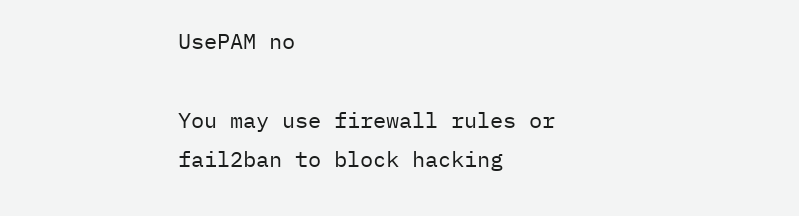UsePAM no

You may use firewall rules or fail2ban to block hacking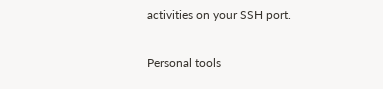activities on your SSH port.

Personal tools